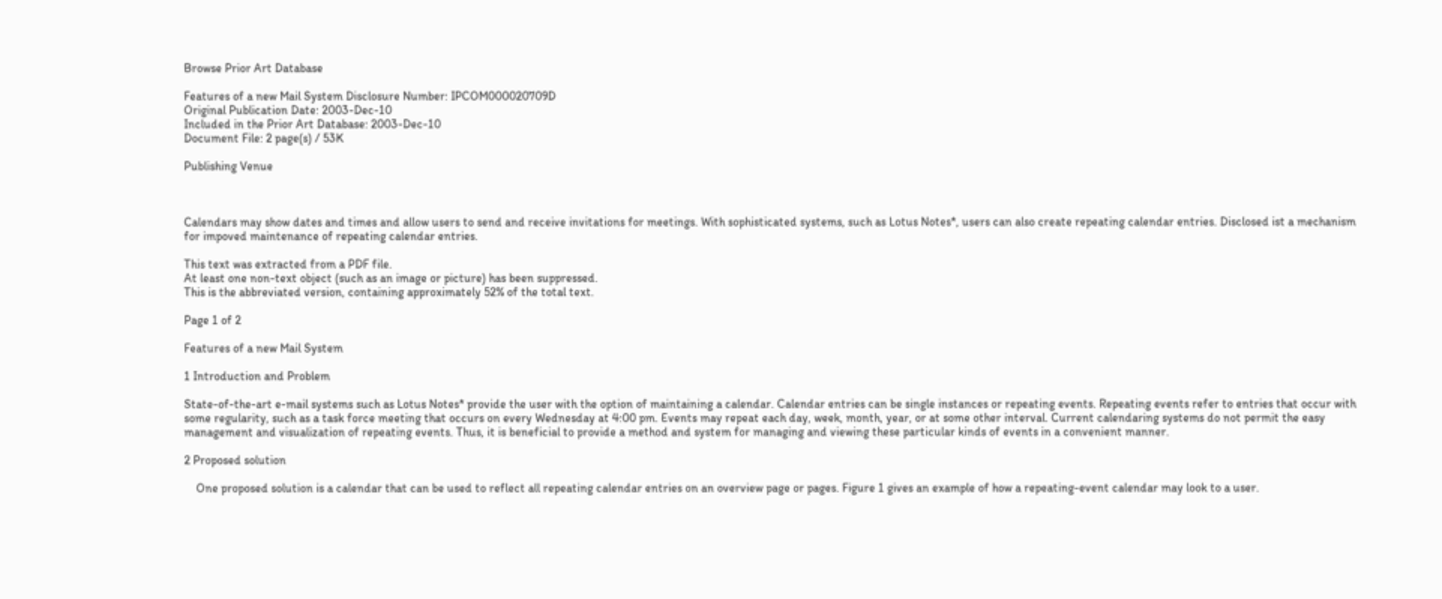Browse Prior Art Database

Features of a new Mail System Disclosure Number: IPCOM000020709D
Original Publication Date: 2003-Dec-10
Included in the Prior Art Database: 2003-Dec-10
Document File: 2 page(s) / 53K

Publishing Venue



Calendars may show dates and times and allow users to send and receive invitations for meetings. With sophisticated systems, such as Lotus Notes*, users can also create repeating calendar entries. Disclosed ist a mechanism for impoved maintenance of repeating calendar entries.

This text was extracted from a PDF file.
At least one non-text object (such as an image or picture) has been suppressed.
This is the abbreviated version, containing approximately 52% of the total text.

Page 1 of 2

Features of a new Mail System

1 Introduction and Problem

State-of-the-art e-mail systems such as Lotus Notes* provide the user with the option of maintaining a calendar. Calendar entries can be single instances or repeating events. Repeating events refer to entries that occur with some regularity, such as a task force meeting that occurs on every Wednesday at 4:00 pm. Events may repeat each day, week, month, year, or at some other interval. Current calendaring systems do not permit the easy management and visualization of repeating events. Thus, it is beneficial to provide a method and system for managing and viewing these particular kinds of events in a convenient manner.

2 Proposed solution

    One proposed solution is a calendar that can be used to reflect all repeating calendar entries on an overview page or pages. Figure 1 gives an example of how a repeating-event calendar may look to a user.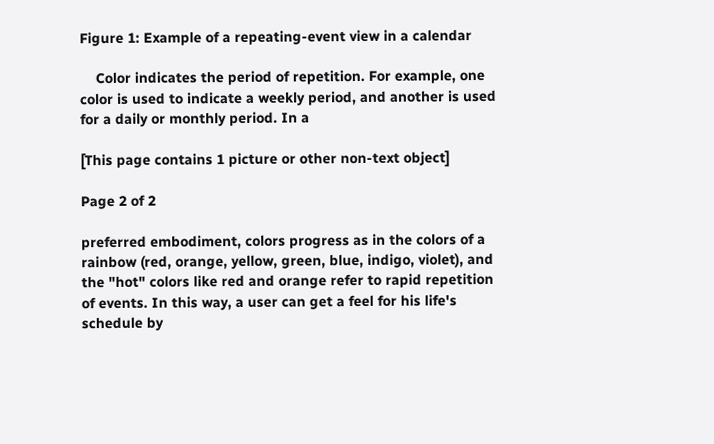Figure 1: Example of a repeating-event view in a calendar

    Color indicates the period of repetition. For example, one color is used to indicate a weekly period, and another is used for a daily or monthly period. In a

[This page contains 1 picture or other non-text object]

Page 2 of 2

preferred embodiment, colors progress as in the colors of a rainbow (red, orange, yellow, green, blue, indigo, violet), and the "hot" colors like red and orange refer to rapid repetition of events. In this way, a user can get a feel for his life's schedule by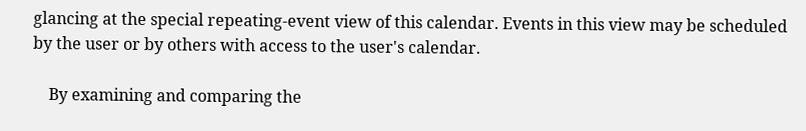glancing at the special repeating-event view of this calendar. Events in this view may be scheduled by the user or by others with access to the user's calendar.

    By examining and comparing the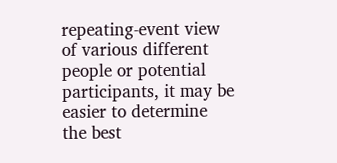repeating-event view of various different people or potential participants, it may be easier to determine the best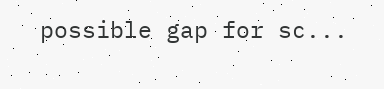possible gap for sc...